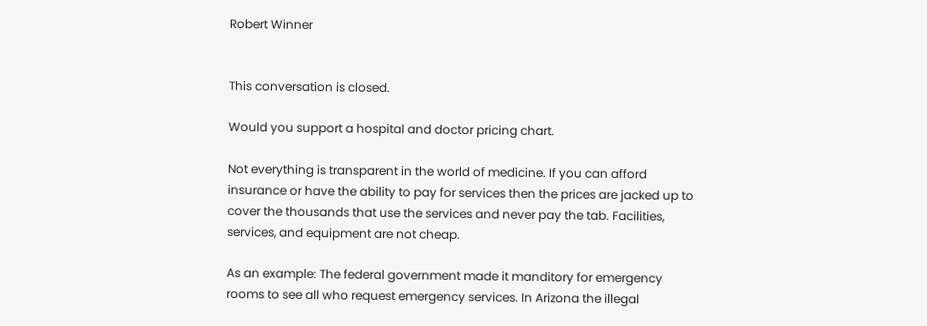Robert Winner


This conversation is closed.

Would you support a hospital and doctor pricing chart.

Not everything is transparent in the world of medicine. If you can afford insurance or have the ability to pay for services then the prices are jacked up to cover the thousands that use the services and never pay the tab. Facilities, services, and equipment are not cheap.

As an example: The federal government made it manditory for emergency rooms to see all who request emergency services. In Arizona the illegal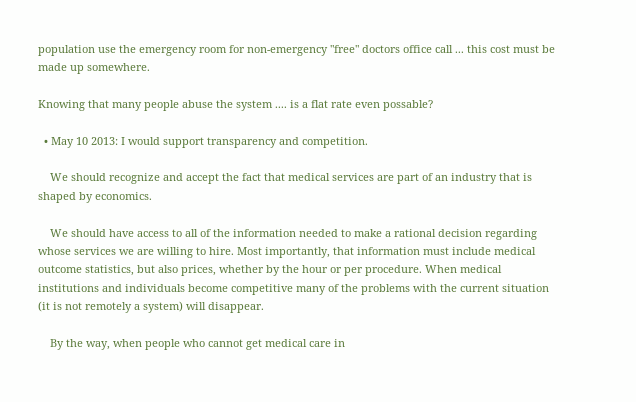population use the emergency room for non-emergency "free" doctors office call ... this cost must be made up somewhere.

Knowing that many people abuse the system .... is a flat rate even possable?

  • May 10 2013: I would support transparency and competition.

    We should recognize and accept the fact that medical services are part of an industry that is shaped by economics.

    We should have access to all of the information needed to make a rational decision regarding whose services we are willing to hire. Most importantly, that information must include medical outcome statistics, but also prices, whether by the hour or per procedure. When medical institutions and individuals become competitive many of the problems with the current situation (it is not remotely a system) will disappear.

    By the way, when people who cannot get medical care in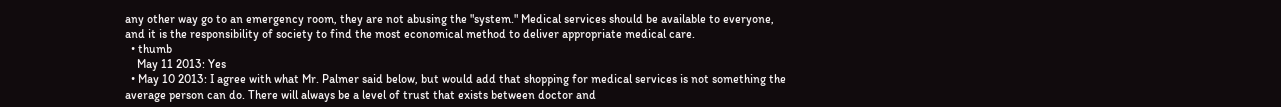any other way go to an emergency room, they are not abusing the "system." Medical services should be available to everyone, and it is the responsibility of society to find the most economical method to deliver appropriate medical care.
  • thumb
    May 11 2013: Yes
  • May 10 2013: I agree with what Mr. Palmer said below, but would add that shopping for medical services is not something the average person can do. There will always be a level of trust that exists between doctor and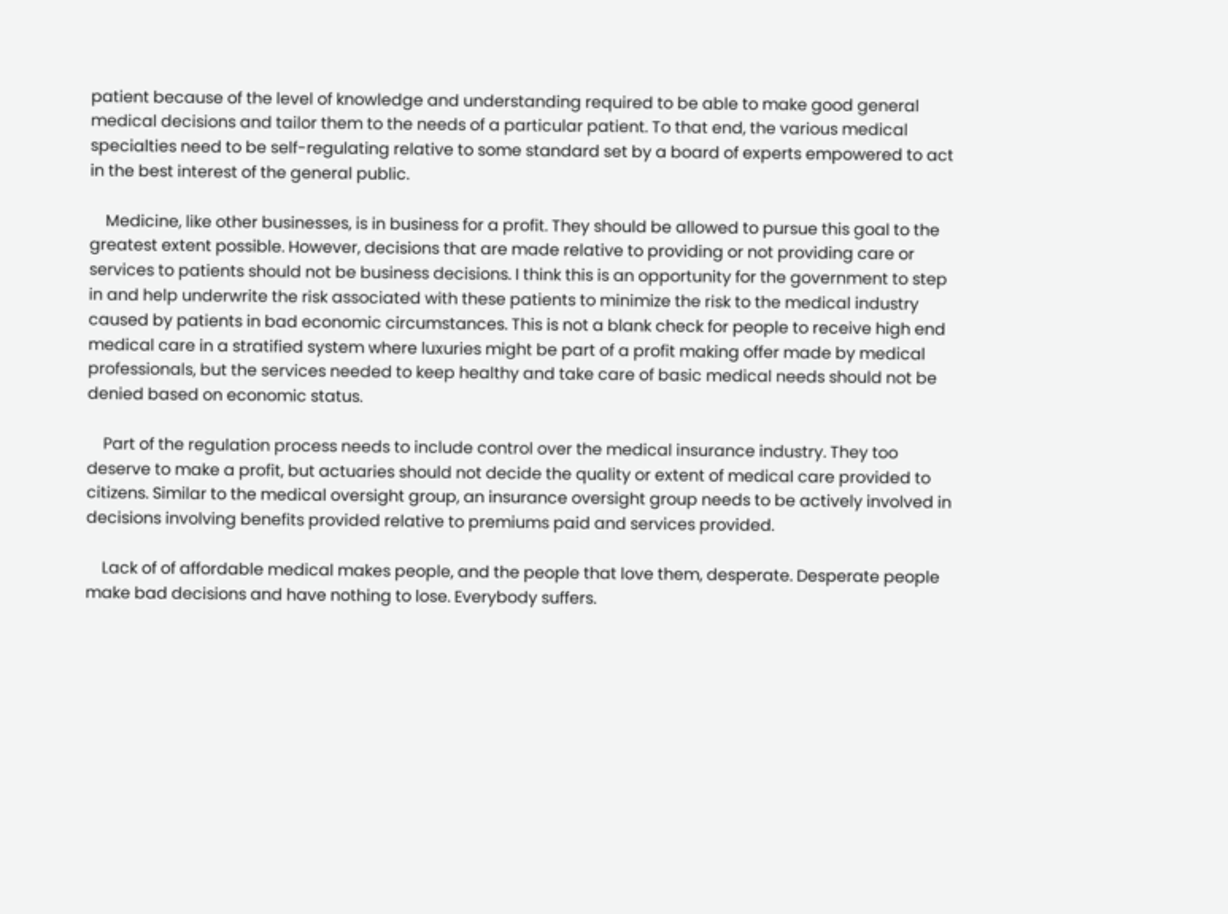patient because of the level of knowledge and understanding required to be able to make good general medical decisions and tailor them to the needs of a particular patient. To that end, the various medical specialties need to be self-regulating relative to some standard set by a board of experts empowered to act in the best interest of the general public.

    Medicine, like other businesses, is in business for a profit. They should be allowed to pursue this goal to the greatest extent possible. However, decisions that are made relative to providing or not providing care or services to patients should not be business decisions. I think this is an opportunity for the government to step in and help underwrite the risk associated with these patients to minimize the risk to the medical industry caused by patients in bad economic circumstances. This is not a blank check for people to receive high end medical care in a stratified system where luxuries might be part of a profit making offer made by medical professionals, but the services needed to keep healthy and take care of basic medical needs should not be denied based on economic status.

    Part of the regulation process needs to include control over the medical insurance industry. They too deserve to make a profit, but actuaries should not decide the quality or extent of medical care provided to citizens. Similar to the medical oversight group, an insurance oversight group needs to be actively involved in decisions involving benefits provided relative to premiums paid and services provided.

    Lack of of affordable medical makes people, and the people that love them, desperate. Desperate people make bad decisions and have nothing to lose. Everybody suffers.